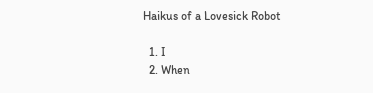Haikus of a Lovesick Robot

  1. I
  2. When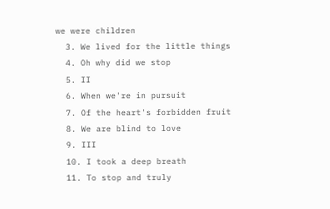we were children
  3. We lived for the little things
  4. Oh why did we stop
  5. II
  6. When we're in pursuit
  7. Of the heart's forbidden fruit
  8. We are blind to love
  9. III
  10. I took a deep breath
  11. To stop and truly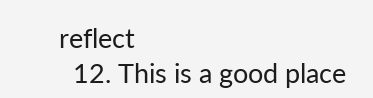reflect
  12. This is a good place